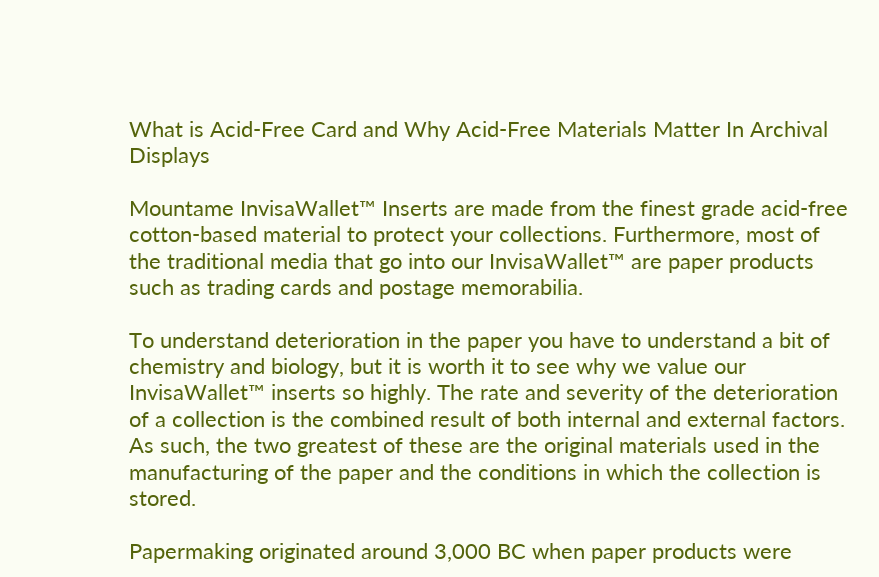What is Acid-Free Card and Why Acid-Free Materials Matter In Archival Displays

Mountame InvisaWallet™ Inserts are made from the finest grade acid-free cotton-based material to protect your collections. Furthermore, most of the traditional media that go into our InvisaWallet™ are paper products such as trading cards and postage memorabilia.

To understand deterioration in the paper you have to understand a bit of chemistry and biology, but it is worth it to see why we value our InvisaWallet™ inserts so highly. The rate and severity of the deterioration of a collection is the combined result of both internal and external factors. As such, the two greatest of these are the original materials used in the manufacturing of the paper and the conditions in which the collection is stored.

Papermaking originated around 3,000 BC when paper products were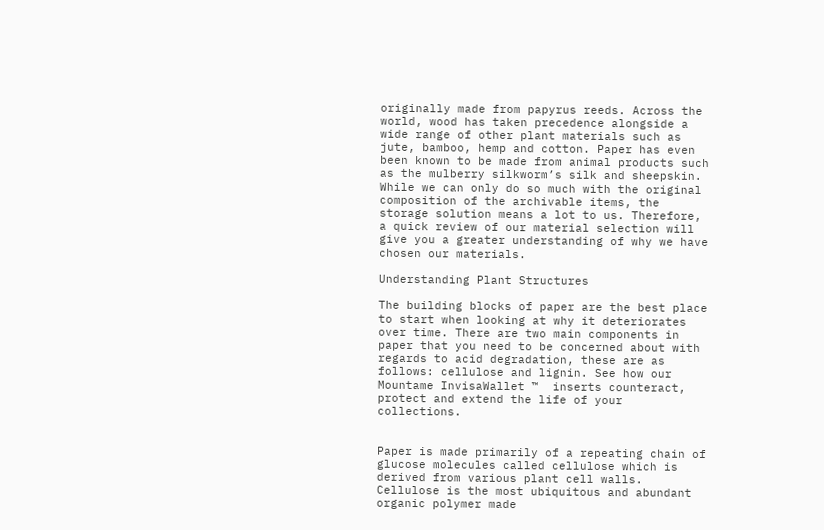originally made from papyrus reeds. Across the world, wood has taken precedence alongside a wide range of other plant materials such as jute, bamboo, hemp and cotton. Paper has even been known to be made from animal products such as the mulberry silkworm’s silk and sheepskin. While we can only do so much with the original composition of the archivable items, the storage solution means a lot to us. Therefore, a quick review of our material selection will give you a greater understanding of why we have chosen our materials.

Understanding Plant Structures

The building blocks of paper are the best place to start when looking at why it deteriorates over time. There are two main components in paper that you need to be concerned about with regards to acid degradation, these are as follows: cellulose and lignin. See how our Mountame InvisaWallet ™  inserts counteract, protect and extend the life of your collections.


Paper is made primarily of a repeating chain of glucose molecules called cellulose which is derived from various plant cell walls. Cellulose is the most ubiquitous and abundant organic polymer made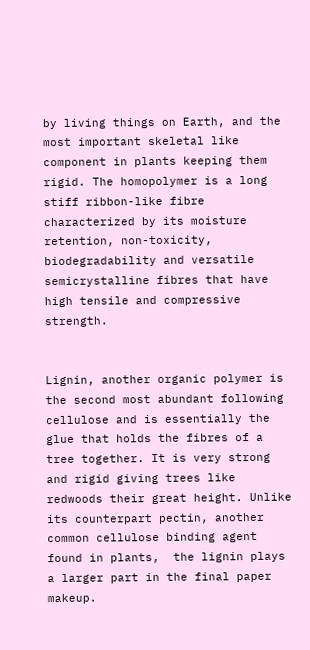by living things on Earth, and the most important skeletal like component in plants keeping them rigid. The homopolymer is a long stiff ribbon-like fibre characterized by its moisture retention, non-toxicity, biodegradability and versatile semicrystalline fibres that have high tensile and compressive strength.


Lignin, another organic polymer is the second most abundant following cellulose and is essentially the glue that holds the fibres of a tree together. It is very strong and rigid giving trees like redwoods their great height. Unlike its counterpart pectin, another common cellulose binding agent found in plants,  the lignin plays a larger part in the final paper makeup.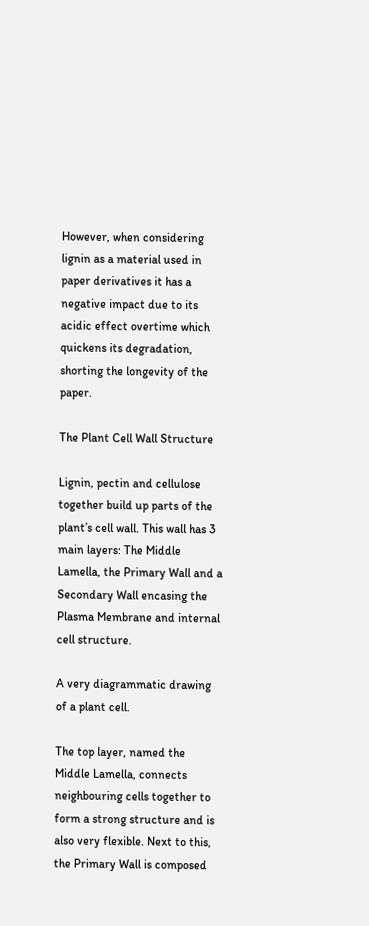However, when considering lignin as a material used in paper derivatives it has a negative impact due to its acidic effect overtime which quickens its degradation, shorting the longevity of the paper.

The Plant Cell Wall Structure

Lignin, pectin and cellulose together build up parts of the plant’s cell wall. This wall has 3 main layers: The Middle Lamella, the Primary Wall and a Secondary Wall encasing the Plasma Membrane and internal cell structure.

A very diagrammatic drawing of a plant cell.

The top layer, named the Middle Lamella, connects neighbouring cells together to form a strong structure and is also very flexible. Next to this, the Primary Wall is composed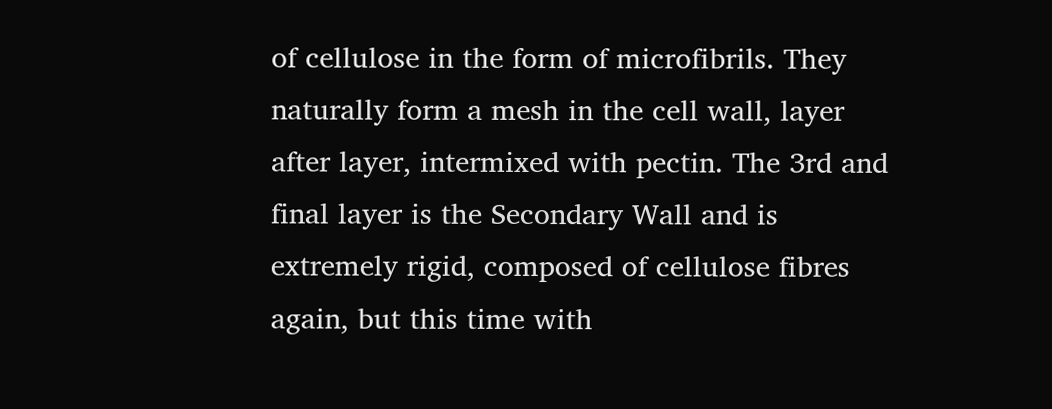of cellulose in the form of microfibrils. They naturally form a mesh in the cell wall, layer after layer, intermixed with pectin. The 3rd and final layer is the Secondary Wall and is extremely rigid, composed of cellulose fibres again, but this time with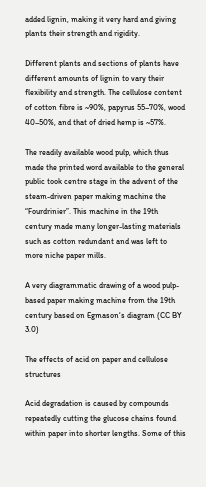added lignin, making it very hard and giving plants their strength and rigidity.

Different plants and sections of plants have different amounts of lignin to vary their flexibility and strength. The cellulose content of cotton fibre is ~90%, papyrus 55–70%, wood 40–50%, and that of dried hemp is ~57%.

The readily available wood pulp, which thus made the printed word available to the general public took centre stage in the advent of the steam-driven paper making machine the “Fourdrinier”. This machine in the 19th century made many longer-lasting materials such as cotton redundant and was left to more niche paper mills.

A very diagrammatic drawing of a wood pulp-based paper making machine from the 19th century based on Egmason‘s diagram (CC BY 3.0)

The effects of acid on paper and cellulose structures

Acid degradation is caused by compounds repeatedly cutting the glucose chains found within paper into shorter lengths. Some of this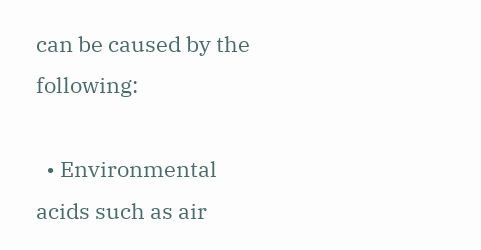can be caused by the following:

  • Environmental acids such as air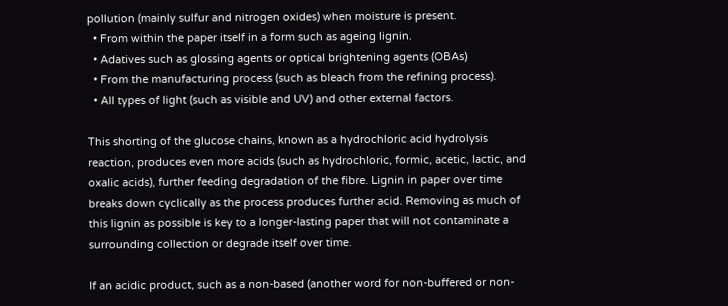pollution (mainly sulfur and nitrogen oxides) when moisture is present.
  • From within the paper itself in a form such as ageing lignin.
  • Adatives such as glossing agents or optical brightening agents (OBAs)
  • From the manufacturing process (such as bleach from the refining process).
  • All types of light (such as visible and UV) and other external factors.

This shorting of the glucose chains, known as a hydrochloric acid hydrolysis reaction, produces even more acids (such as hydrochloric, formic, acetic, lactic, and oxalic acids), further feeding degradation of the fibre. Lignin in paper over time breaks down cyclically as the process produces further acid. Removing as much of this lignin as possible is key to a longer-lasting paper that will not contaminate a surrounding collection or degrade itself over time.

If an acidic product, such as a non-based (another word for non-buffered or non-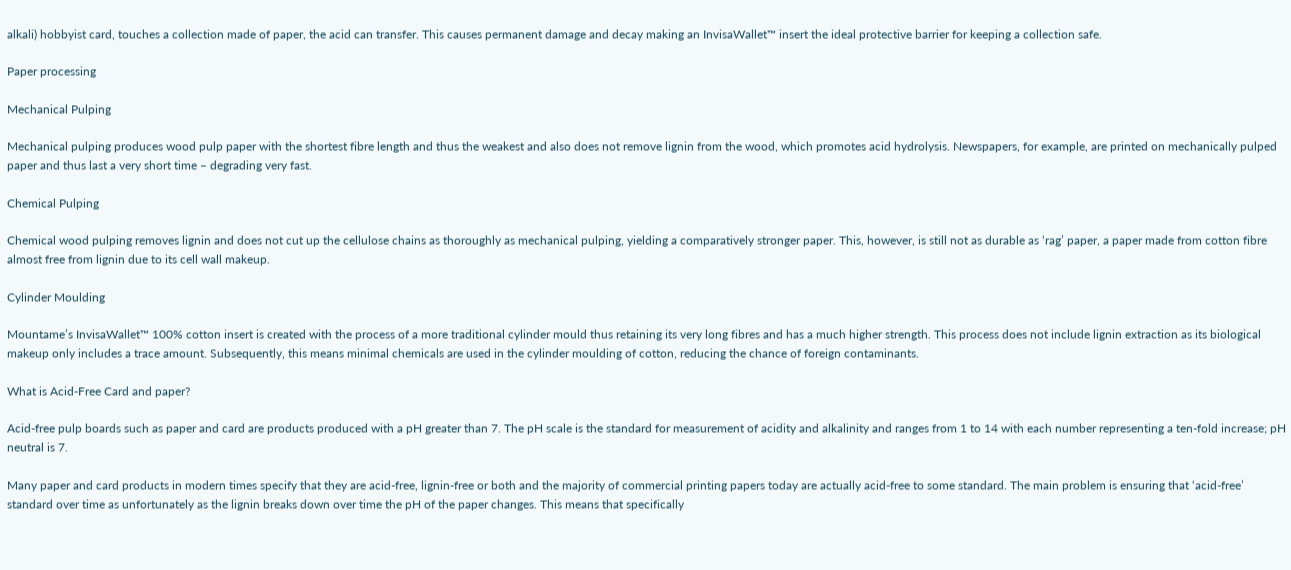alkali) hobbyist card, touches a collection made of paper, the acid can transfer. This causes permanent damage and decay making an InvisaWallet™ insert the ideal protective barrier for keeping a collection safe.

Paper processing

Mechanical Pulping

Mechanical pulping produces wood pulp paper with the shortest fibre length and thus the weakest and also does not remove lignin from the wood, which promotes acid hydrolysis. Newspapers, for example, are printed on mechanically pulped paper and thus last a very short time – degrading very fast.

Chemical Pulping

Chemical wood pulping removes lignin and does not cut up the cellulose chains as thoroughly as mechanical pulping, yielding a comparatively stronger paper. This, however, is still not as durable as ‘rag’ paper, a paper made from cotton fibre almost free from lignin due to its cell wall makeup.

Cylinder Moulding

Mountame’s InvisaWallet™ 100% cotton insert is created with the process of a more traditional cylinder mould thus retaining its very long fibres and has a much higher strength. This process does not include lignin extraction as its biological makeup only includes a trace amount. Subsequently, this means minimal chemicals are used in the cylinder moulding of cotton, reducing the chance of foreign contaminants.

What is Acid-Free Card and paper?

Acid-free pulp boards such as paper and card are products produced with a pH greater than 7. The pH scale is the standard for measurement of acidity and alkalinity and ranges from 1 to 14 with each number representing a ten-fold increase; pH neutral is 7.

Many paper and card products in modern times specify that they are acid-free, lignin-free or both and the majority of commercial printing papers today are actually acid-free to some standard. The main problem is ensuring that ‘acid-free’ standard over time as unfortunately as the lignin breaks down over time the pH of the paper changes. This means that specifically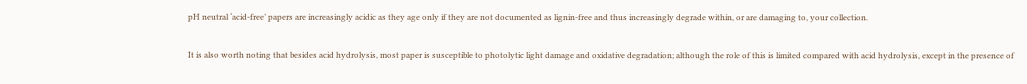pH neutral ‘acid-free’ papers are increasingly acidic as they age only if they are not documented as lignin-free and thus increasingly degrade within, or are damaging to, your collection.

It is also worth noting that besides acid hydrolysis, most paper is susceptible to photolytic light damage and oxidative degradation; although the role of this is limited compared with acid hydrolysis, except in the presence of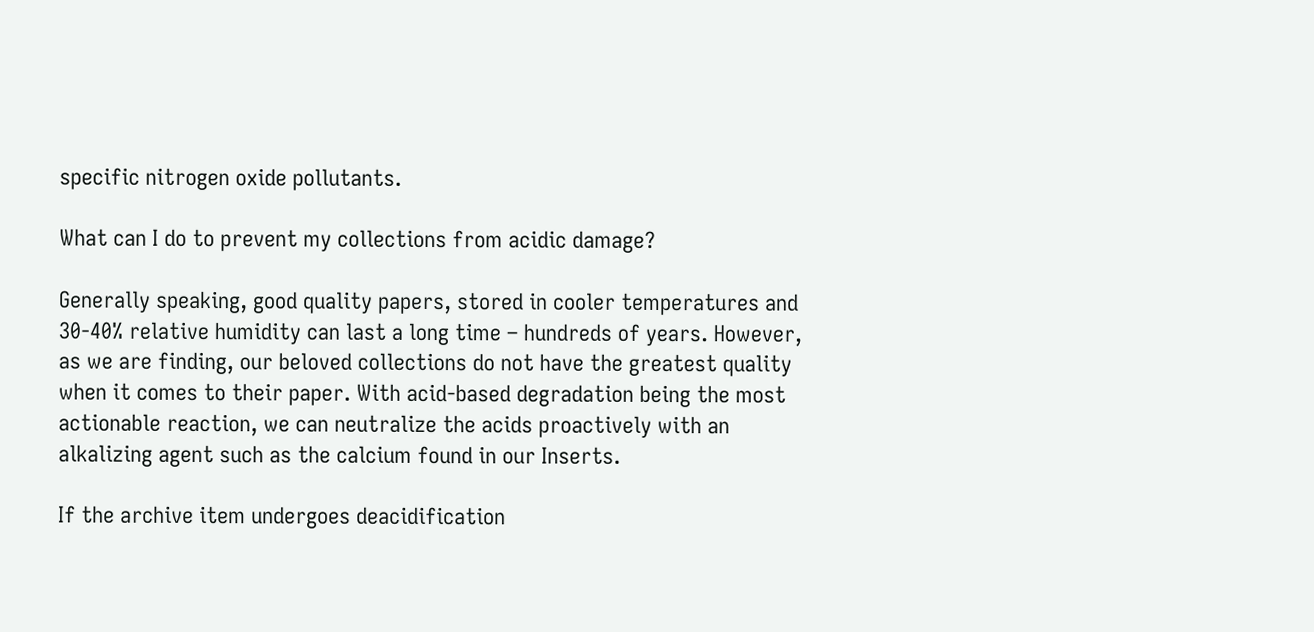specific nitrogen oxide pollutants.

What can I do to prevent my collections from acidic damage?

Generally speaking, good quality papers, stored in cooler temperatures and 30-40% relative humidity can last a long time – hundreds of years. However, as we are finding, our beloved collections do not have the greatest quality when it comes to their paper. With acid-based degradation being the most actionable reaction, we can neutralize the acids proactively with an alkalizing agent such as the calcium found in our Inserts.

If the archive item undergoes deacidification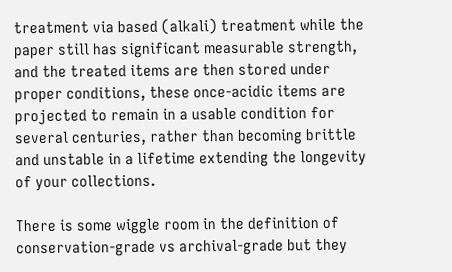treatment via based (alkali) treatment while the paper still has significant measurable strength, and the treated items are then stored under proper conditions, these once-acidic items are projected to remain in a usable condition for several centuries, rather than becoming brittle and unstable in a lifetime extending the longevity of your collections.

There is some wiggle room in the definition of conservation-grade vs archival-grade but they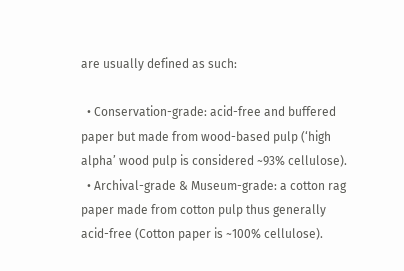are usually defined as such:

  • Conservation-grade: acid-free and buffered paper but made from wood-based pulp (‘high alpha’ wood pulp is considered ~93% cellulose).
  • Archival-grade & Museum-grade: a cotton rag paper made from cotton pulp thus generally acid-free (Cotton paper is ~100% cellulose).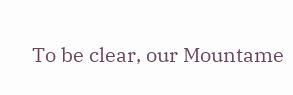To be clear, our Mountame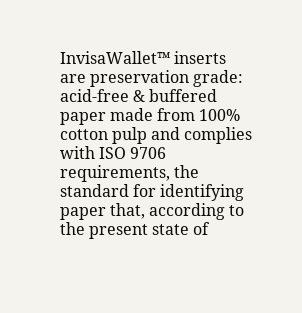InvisaWallet™ inserts are preservation grade: acid-free & buffered paper made from 100% cotton pulp and complies with ISO 9706 requirements, the standard for identifying paper that, according to the present state of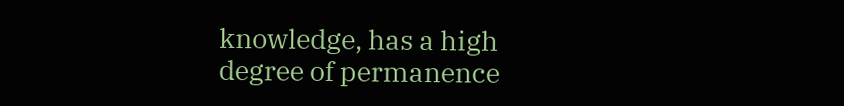knowledge, has a high degree of permanence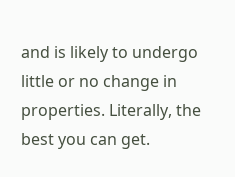and is likely to undergo little or no change in properties. Literally, the best you can get.